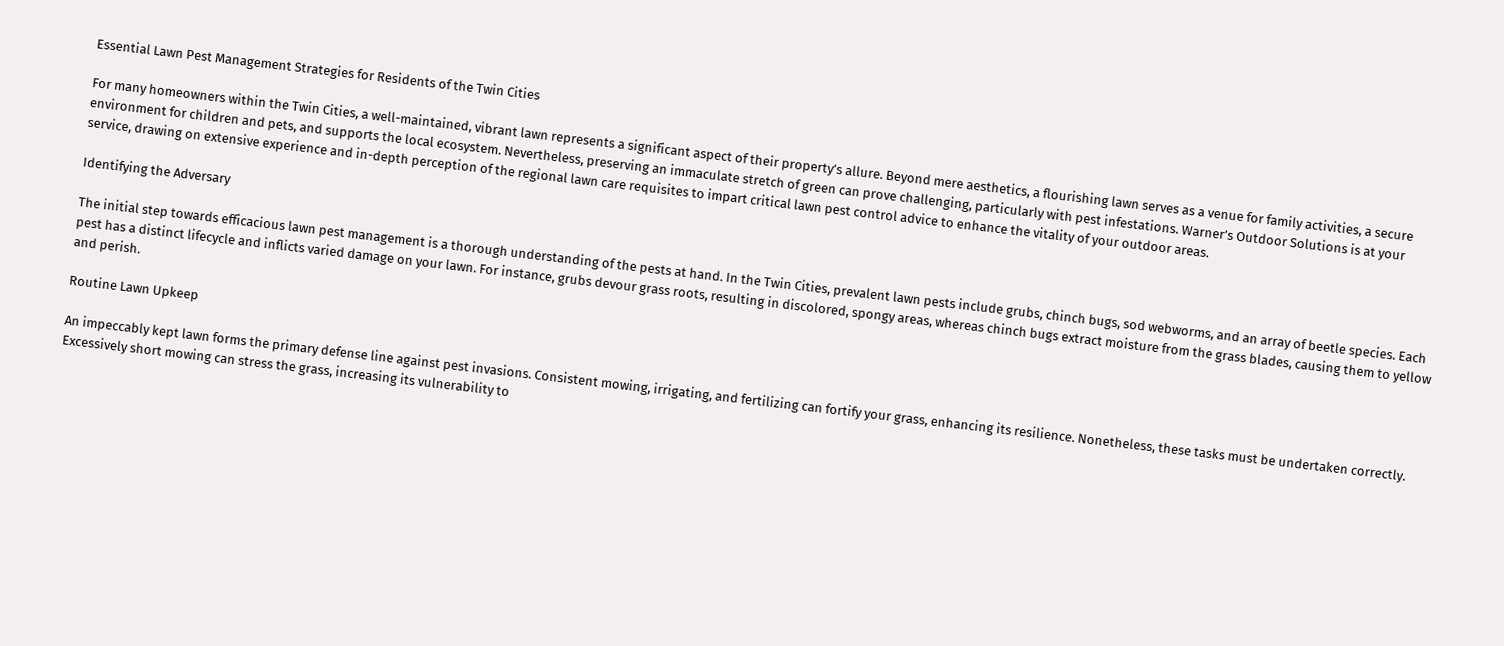Essential Lawn Pest Management Strategies for Residents of the Twin Cities

For many homeowners within the Twin Cities, a well-maintained, vibrant lawn represents a significant aspect of their property’s allure. Beyond mere aesthetics, a flourishing lawn serves as a venue for family activities, a secure environment for children and pets, and supports the local ecosystem. Nevertheless, preserving an immaculate stretch of green can prove challenging, particularly with pest infestations. Warner’s Outdoor Solutions is at your service, drawing on extensive experience and in-depth perception of the regional lawn care requisites to impart critical lawn pest control advice to enhance the vitality of your outdoor areas.

Identifying the Adversary

The initial step towards efficacious lawn pest management is a thorough understanding of the pests at hand. In the Twin Cities, prevalent lawn pests include grubs, chinch bugs, sod webworms, and an array of beetle species. Each pest has a distinct lifecycle and inflicts varied damage on your lawn. For instance, grubs devour grass roots, resulting in discolored, spongy areas, whereas chinch bugs extract moisture from the grass blades, causing them to yellow and perish.

Routine Lawn Upkeep

An impeccably kept lawn forms the primary defense line against pest invasions. Consistent mowing, irrigating, and fertilizing can fortify your grass, enhancing its resilience. Nonetheless, these tasks must be undertaken correctly. Excessively short mowing can stress the grass, increasing its vulnerability to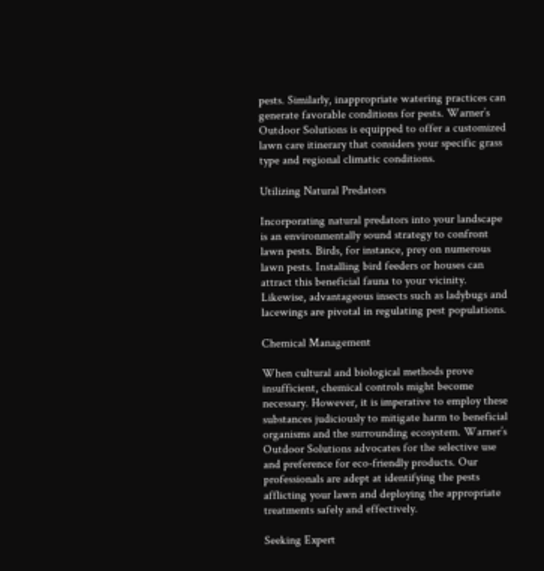pests. Similarly, inappropriate watering practices can generate favorable conditions for pests. Warner’s Outdoor Solutions is equipped to offer a customized lawn care itinerary that considers your specific grass type and regional climatic conditions.

Utilizing Natural Predators

Incorporating natural predators into your landscape is an environmentally sound strategy to confront lawn pests. Birds, for instance, prey on numerous lawn pests. Installing bird feeders or houses can attract this beneficial fauna to your vicinity. Likewise, advantageous insects such as ladybugs and lacewings are pivotal in regulating pest populations.

Chemical Management

When cultural and biological methods prove insufficient, chemical controls might become necessary. However, it is imperative to employ these substances judiciously to mitigate harm to beneficial organisms and the surrounding ecosystem. Warner’s Outdoor Solutions advocates for the selective use and preference for eco-friendly products. Our professionals are adept at identifying the pests afflicting your lawn and deploying the appropriate treatments safely and effectively.

Seeking Expert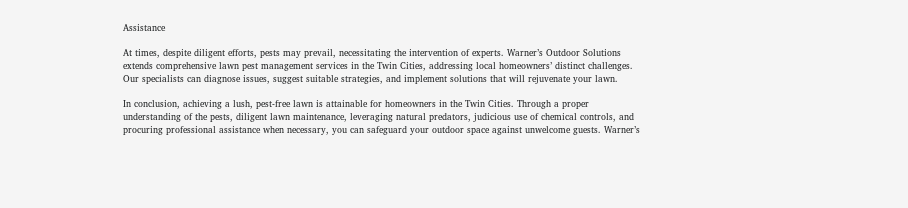Assistance

At times, despite diligent efforts, pests may prevail, necessitating the intervention of experts. Warner’s Outdoor Solutions extends comprehensive lawn pest management services in the Twin Cities, addressing local homeowners’ distinct challenges. Our specialists can diagnose issues, suggest suitable strategies, and implement solutions that will rejuvenate your lawn.

In conclusion, achieving a lush, pest-free lawn is attainable for homeowners in the Twin Cities. Through a proper understanding of the pests, diligent lawn maintenance, leveraging natural predators, judicious use of chemical controls, and procuring professional assistance when necessary, you can safeguard your outdoor space against unwelcome guests. Warner’s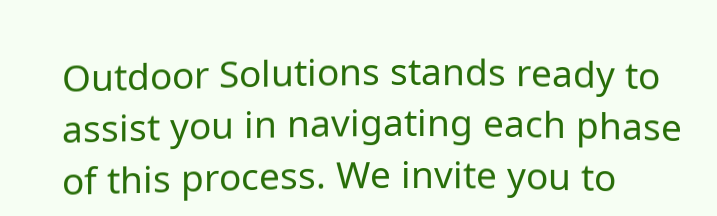Outdoor Solutions stands ready to assist you in navigating each phase of this process. We invite you to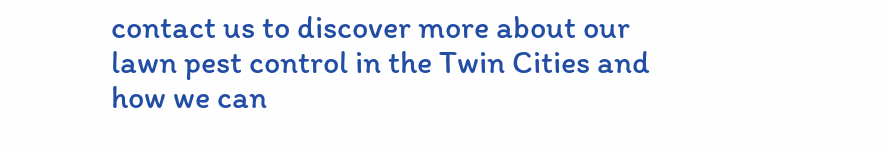contact us to discover more about our lawn pest control in the Twin Cities and how we can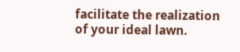facilitate the realization of your ideal lawn.